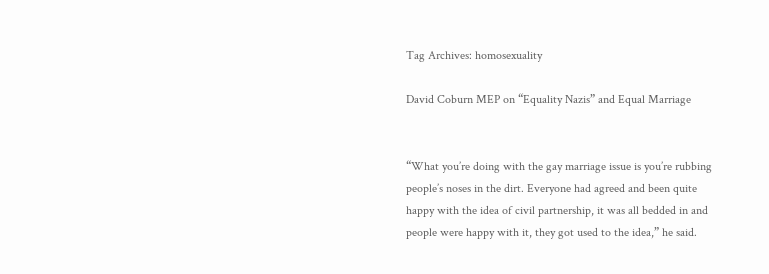Tag Archives: homosexuality

David Coburn MEP on “Equality Nazis” and Equal Marriage


“What you’re doing with the gay marriage issue is you’re rubbing people’s noses in the dirt. Everyone had agreed and been quite happy with the idea of civil partnership, it was all bedded in and people were happy with it, they got used to the idea,” he said.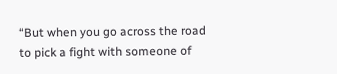“But when you go across the road to pick a fight with someone of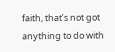faith, that’s not got anything to do with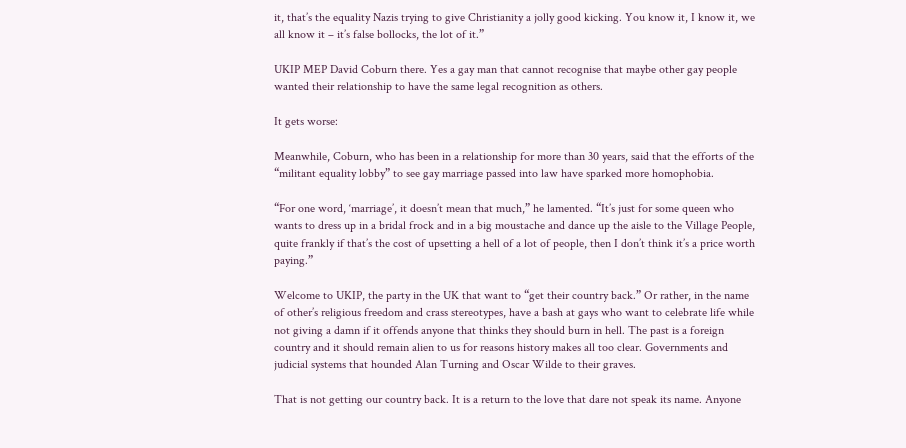it, that’s the equality Nazis trying to give Christianity a jolly good kicking. You know it, I know it, we all know it – it’s false bollocks, the lot of it.”

UKIP MEP David Coburn there. Yes a gay man that cannot recognise that maybe other gay people wanted their relationship to have the same legal recognition as others.

It gets worse:

Meanwhile, Coburn, who has been in a relationship for more than 30 years, said that the efforts of the “militant equality lobby” to see gay marriage passed into law have sparked more homophobia.

“For one word, ‘marriage’, it doesn’t mean that much,” he lamented. “It’s just for some queen who wants to dress up in a bridal frock and in a big moustache and dance up the aisle to the Village People, quite frankly if that’s the cost of upsetting a hell of a lot of people, then I don’t think it’s a price worth paying.”

Welcome to UKIP, the party in the UK that want to “get their country back.” Or rather, in the name of other’s religious freedom and crass stereotypes, have a bash at gays who want to celebrate life while not giving a damn if it offends anyone that thinks they should burn in hell. The past is a foreign country and it should remain alien to us for reasons history makes all too clear. Governments and judicial systems that hounded Alan Turning and Oscar Wilde to their graves.

That is not getting our country back. It is a return to the love that dare not speak its name. Anyone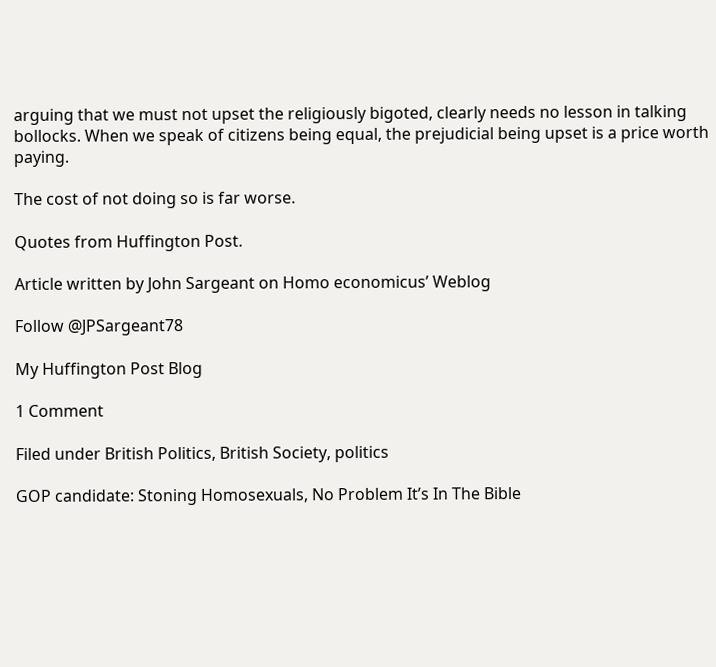arguing that we must not upset the religiously bigoted, clearly needs no lesson in talking bollocks. When we speak of citizens being equal, the prejudicial being upset is a price worth paying.

The cost of not doing so is far worse.

Quotes from Huffington Post.

Article written by John Sargeant on Homo economicus’ Weblog

Follow @JPSargeant78

My Huffington Post Blog

1 Comment

Filed under British Politics, British Society, politics

GOP candidate: Stoning Homosexuals, No Problem It’s In The Bible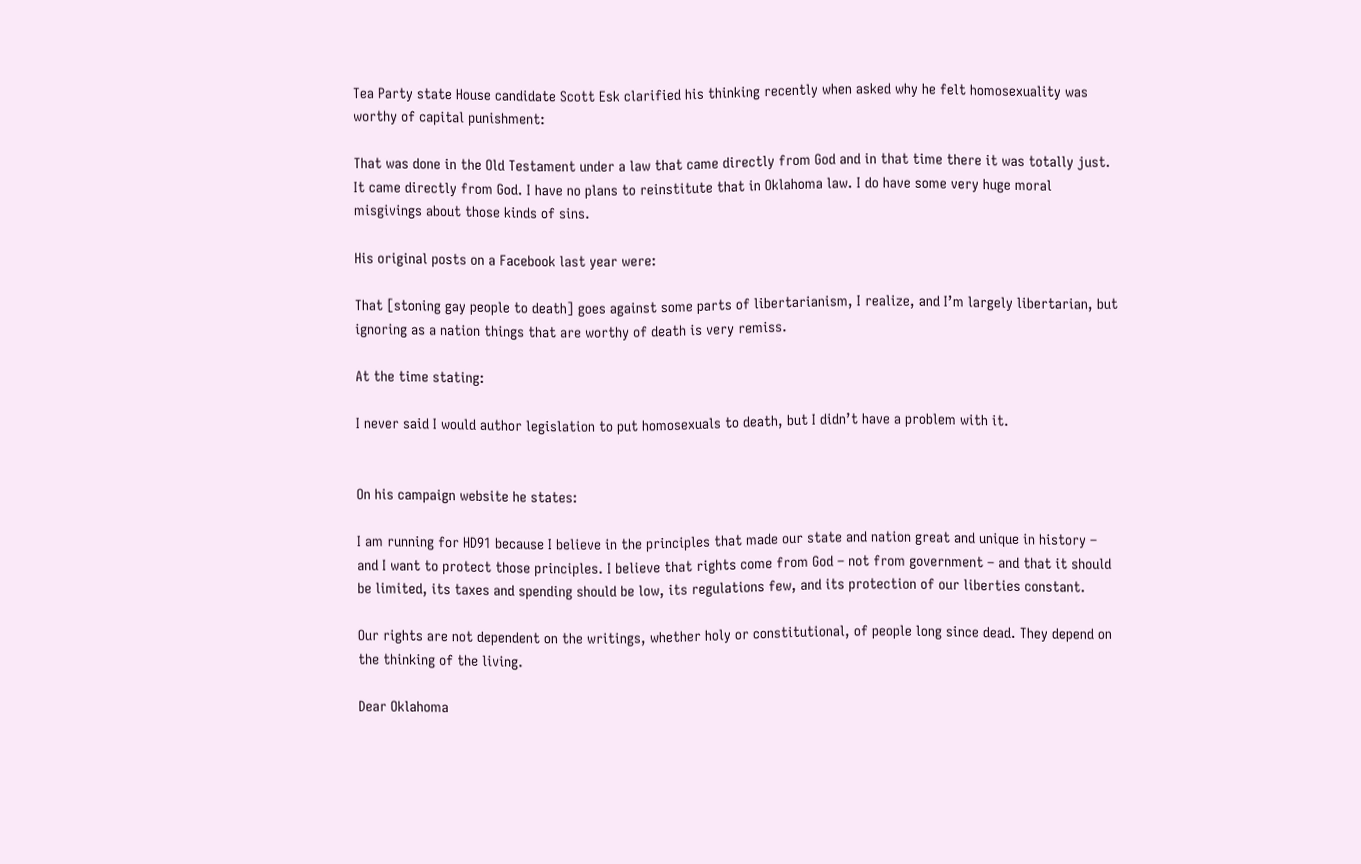Tea Party state House candidate Scott Esk clarified his thinking recently when asked why he felt homosexuality was worthy of capital punishment:

That was done in the Old Testament under a law that came directly from God and in that time there it was totally just. It came directly from God. I have no plans to reinstitute that in Oklahoma law. I do have some very huge moral misgivings about those kinds of sins.

His original posts on a Facebook last year were:

That [stoning gay people to death] goes against some parts of libertarianism, I realize, and I’m largely libertarian, but ignoring as a nation things that are worthy of death is very remiss.

At the time stating:

I never said I would author legislation to put homosexuals to death, but I didn’t have a problem with it.


On his campaign website he states:

I am running for HD91 because I believe in the principles that made our state and nation great and unique in history – and I want to protect those principles. I believe that rights come from God – not from government – and that it should be limited, its taxes and spending should be low, its regulations few, and its protection of our liberties constant.

Our rights are not dependent on the writings, whether holy or constitutional, of people long since dead. They depend on the thinking of the living.

Dear Oklahoma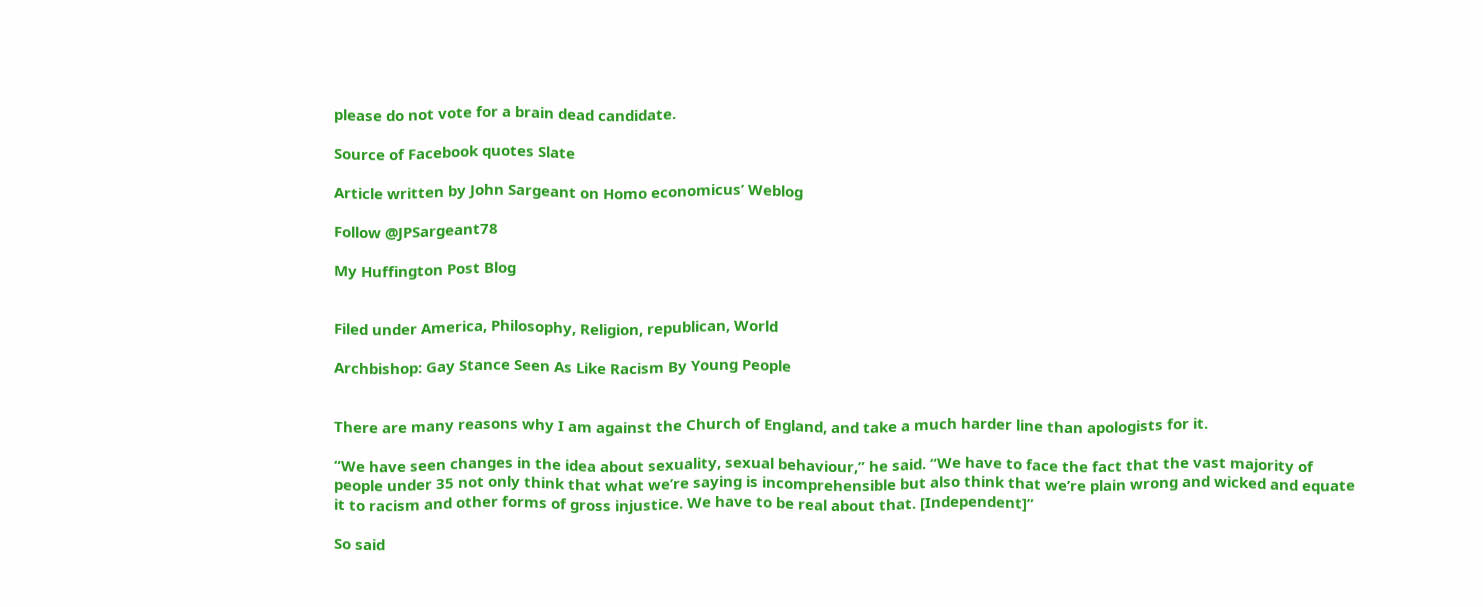please do not vote for a brain dead candidate.

Source of Facebook quotes Slate

Article written by John Sargeant on Homo economicus’ Weblog

Follow @JPSargeant78

My Huffington Post Blog


Filed under America, Philosophy, Religion, republican, World

Archbishop: Gay Stance Seen As Like Racism By Young People


There are many reasons why I am against the Church of England, and take a much harder line than apologists for it.

“We have seen changes in the idea about sexuality, sexual behaviour,” he said. “We have to face the fact that the vast majority of people under 35 not only think that what we’re saying is incomprehensible but also think that we’re plain wrong and wicked and equate it to racism and other forms of gross injustice. We have to be real about that. [Independent]”

So said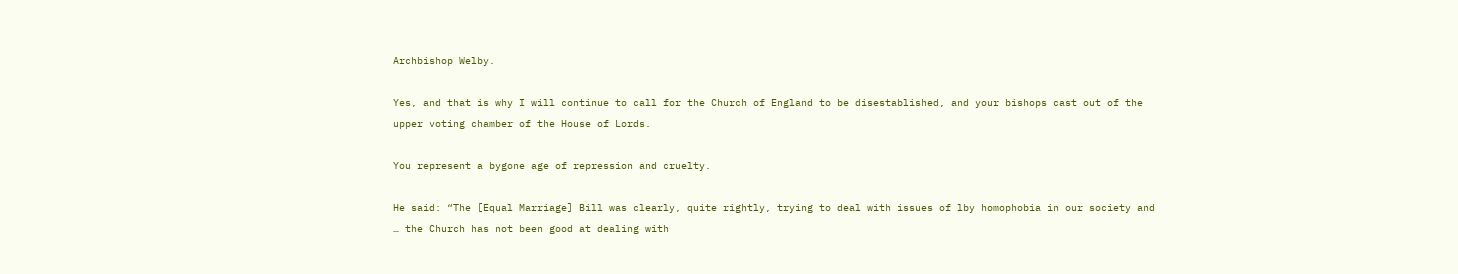Archbishop Welby.

Yes, and that is why I will continue to call for the Church of England to be disestablished, and your bishops cast out of the upper voting chamber of the House of Lords.

You represent a bygone age of repression and cruelty.

He said: “The [Equal Marriage] Bill was clearly, quite rightly, trying to deal with issues of lby homophobia in our society and … the Church has not been good at dealing with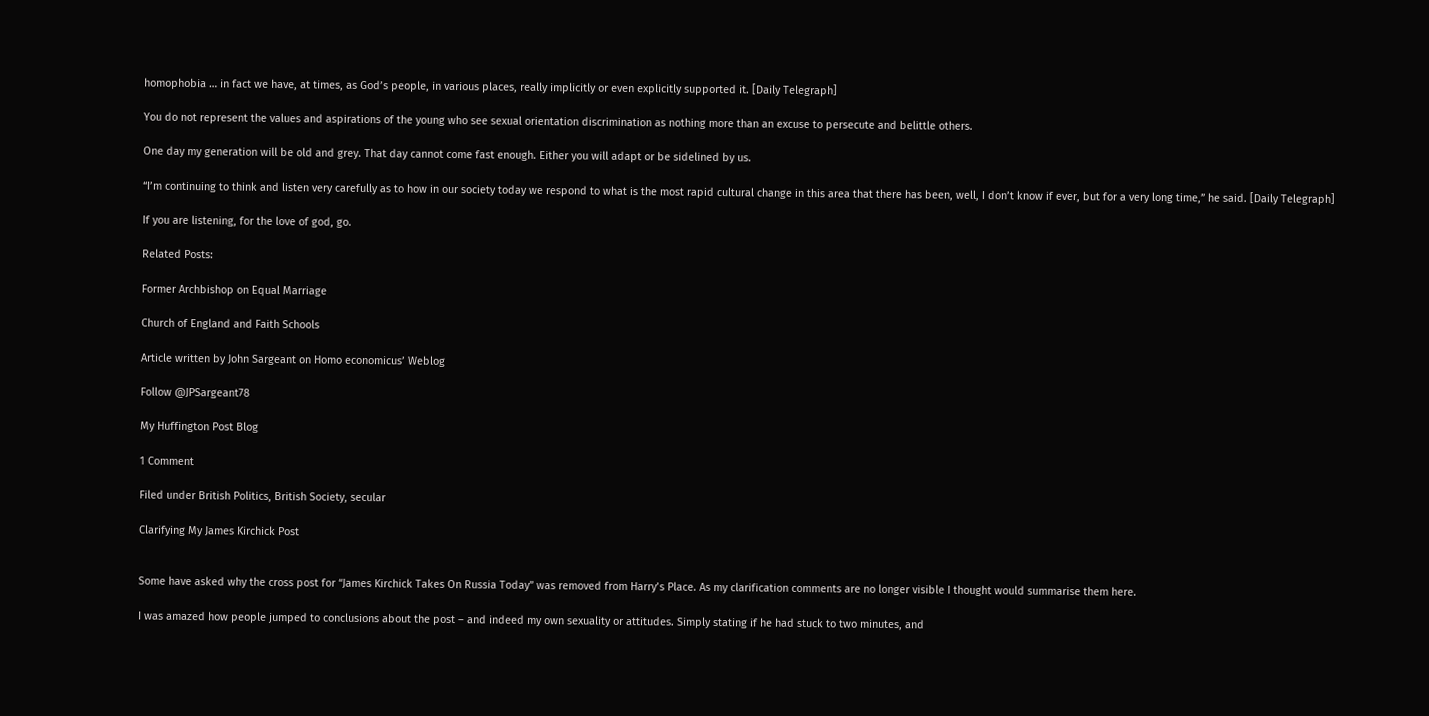homophobia … in fact we have, at times, as God’s people, in various places, really implicitly or even explicitly supported it. [Daily Telegraph]

You do not represent the values and aspirations of the young who see sexual orientation discrimination as nothing more than an excuse to persecute and belittle others.

One day my generation will be old and grey. That day cannot come fast enough. Either you will adapt or be sidelined by us.

“I’m continuing to think and listen very carefully as to how in our society today we respond to what is the most rapid cultural change in this area that there has been, well, I don’t know if ever, but for a very long time,” he said. [Daily Telegraph]

If you are listening, for the love of god, go.

Related Posts:

Former Archbishop on Equal Marriage

Church of England and Faith Schools

Article written by John Sargeant on Homo economicus’ Weblog

Follow @JPSargeant78

My Huffington Post Blog

1 Comment

Filed under British Politics, British Society, secular

Clarifying My James Kirchick Post


Some have asked why the cross post for “James Kirchick Takes On Russia Today” was removed from Harry’s Place. As my clarification comments are no longer visible I thought would summarise them here.

I was amazed how people jumped to conclusions about the post – and indeed my own sexuality or attitudes. Simply stating if he had stuck to two minutes, and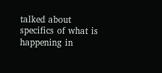talked about specifics of what is happening in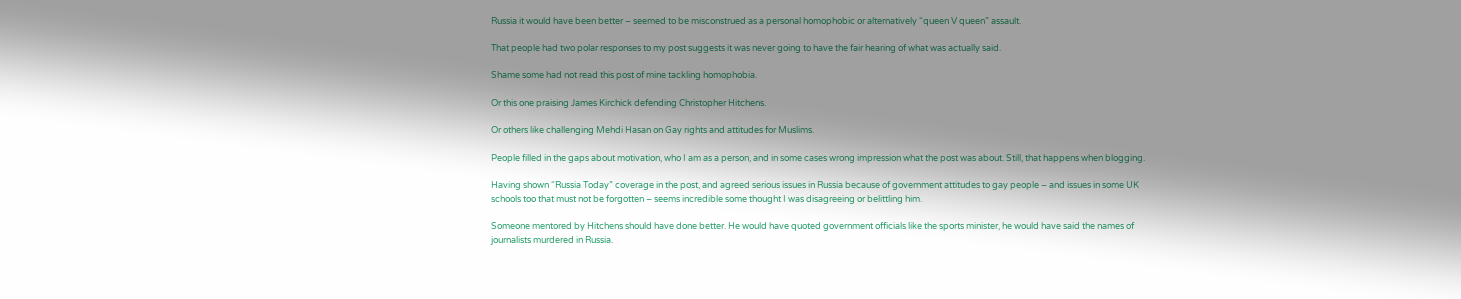Russia it would have been better – seemed to be misconstrued as a personal homophobic or alternatively “queen V queen” assault.

That people had two polar responses to my post suggests it was never going to have the fair hearing of what was actually said.

Shame some had not read this post of mine tackling homophobia.

Or this one praising James Kirchick defending Christopher Hitchens.

Or others like challenging Mehdi Hasan on Gay rights and attitudes for Muslims.

People filled in the gaps about motivation, who I am as a person, and in some cases wrong impression what the post was about. Still, that happens when blogging.

Having shown “Russia Today” coverage in the post, and agreed serious issues in Russia because of government attitudes to gay people – and issues in some UK schools too that must not be forgotten – seems incredible some thought I was disagreeing or belittling him.

Someone mentored by Hitchens should have done better. He would have quoted government officials like the sports minister, he would have said the names of journalists murdered in Russia.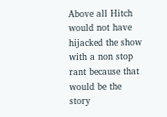Above all Hitch would not have hijacked the show with a non stop rant because that would be the story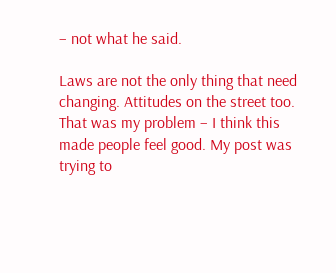– not what he said.

Laws are not the only thing that need changing. Attitudes on the street too. That was my problem – I think this made people feel good. My post was trying to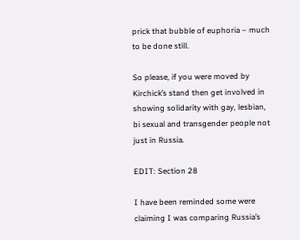prick that bubble of euphoria – much to be done still.

So please, if you were moved by Kirchick’s stand then get involved in showing solidarity with gay, lesbian, bi sexual and transgender people not just in Russia.

EDIT: Section 28

I have been reminded some were claiming I was comparing Russia’s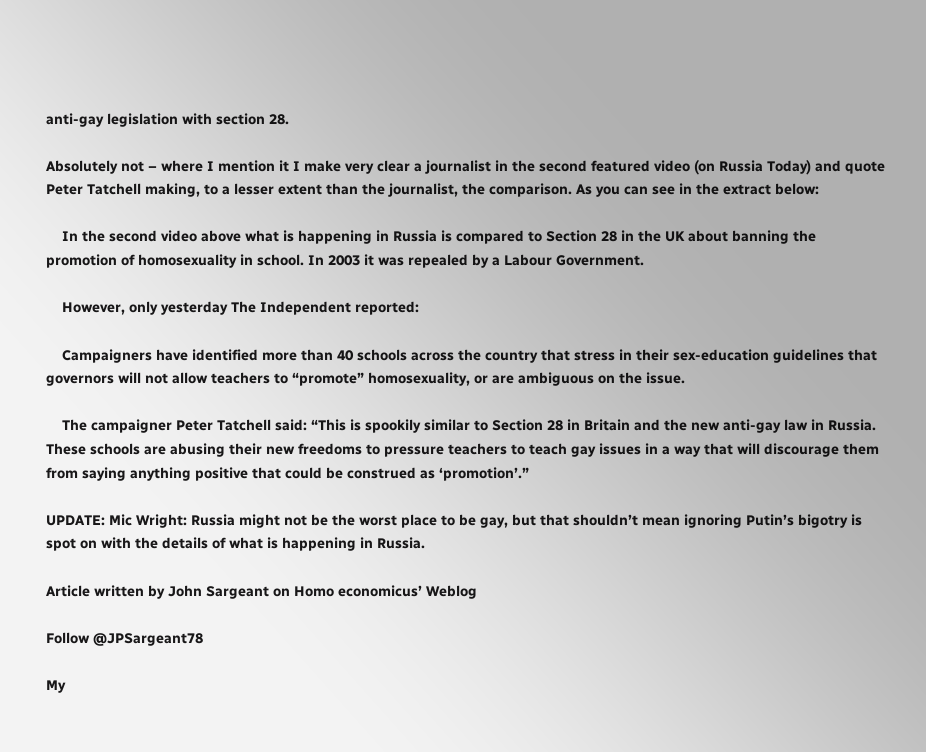anti-gay legislation with section 28.

Absolutely not – where I mention it I make very clear a journalist in the second featured video (on Russia Today) and quote Peter Tatchell making, to a lesser extent than the journalist, the comparison. As you can see in the extract below:

    In the second video above what is happening in Russia is compared to Section 28 in the UK about banning the promotion of homosexuality in school. In 2003 it was repealed by a Labour Government.

    However, only yesterday The Independent reported:

    Campaigners have identified more than 40 schools across the country that stress in their sex-education guidelines that governors will not allow teachers to “promote” homosexuality, or are ambiguous on the issue.

    The campaigner Peter Tatchell said: “This is spookily similar to Section 28 in Britain and the new anti-gay law in Russia. These schools are abusing their new freedoms to pressure teachers to teach gay issues in a way that will discourage them from saying anything positive that could be construed as ‘promotion’.”

UPDATE: Mic Wright: Russia might not be the worst place to be gay, but that shouldn’t mean ignoring Putin’s bigotry is spot on with the details of what is happening in Russia.

Article written by John Sargeant on Homo economicus’ Weblog

Follow @JPSargeant78

My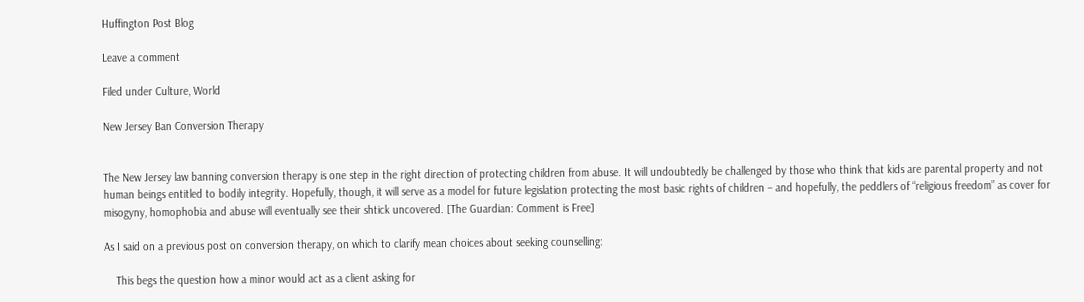Huffington Post Blog

Leave a comment

Filed under Culture, World

New Jersey Ban Conversion Therapy


The New Jersey law banning conversion therapy is one step in the right direction of protecting children from abuse. It will undoubtedly be challenged by those who think that kids are parental property and not human beings entitled to bodily integrity. Hopefully, though, it will serve as a model for future legislation protecting the most basic rights of children – and hopefully, the peddlers of “religious freedom” as cover for misogyny, homophobia and abuse will eventually see their shtick uncovered. [The Guardian: Comment is Free]

As I said on a previous post on conversion therapy, on which to clarify mean choices about seeking counselling:

    This begs the question how a minor would act as a client asking for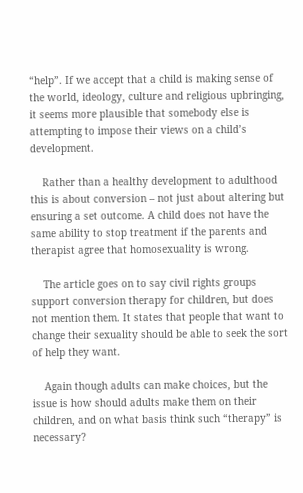“help”. If we accept that a child is making sense of the world, ideology, culture and religious upbringing, it seems more plausible that somebody else is attempting to impose their views on a child’s development.

    Rather than a healthy development to adulthood this is about conversion – not just about altering but ensuring a set outcome. A child does not have the same ability to stop treatment if the parents and therapist agree that homosexuality is wrong.

    The article goes on to say civil rights groups support conversion therapy for children, but does not mention them. It states that people that want to change their sexuality should be able to seek the sort of help they want.

    Again though adults can make choices, but the issue is how should adults make them on their children, and on what basis think such “therapy” is necessary?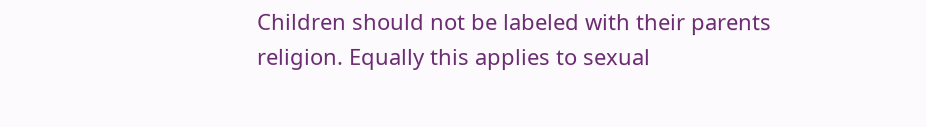Children should not be labeled with their parents religion. Equally this applies to sexual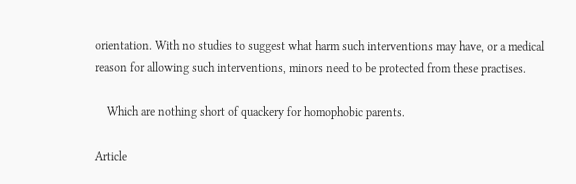orientation. With no studies to suggest what harm such interventions may have, or a medical reason for allowing such interventions, minors need to be protected from these practises.

    Which are nothing short of quackery for homophobic parents.

Article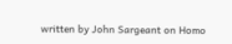written by John Sargeant on Homo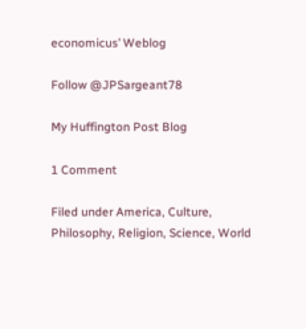economicus’ Weblog

Follow @JPSargeant78

My Huffington Post Blog

1 Comment

Filed under America, Culture, Philosophy, Religion, Science, World